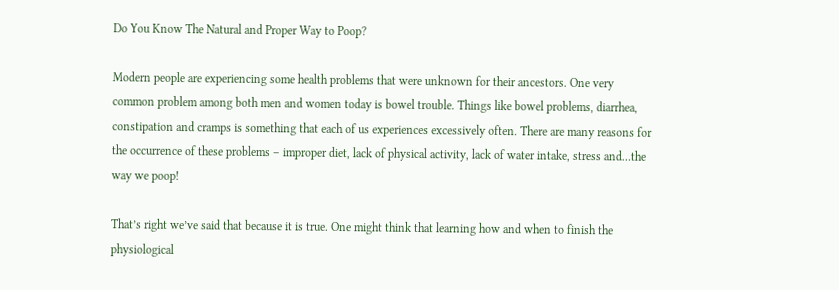Do You Know The Natural and Proper Way to Poop?

Modern people are experiencing some health problems that were unknown for their ancestors. One very common problem among both men and women today is bowel trouble. Things like bowel problems, diarrhea, constipation and cramps is something that each of us experiences excessively often. There are many reasons for the occurrence of these problems – improper diet, lack of physical activity, lack of water intake, stress and…the way we poop!

That’s right we’ve said that because it is true. One might think that learning how and when to finish the physiological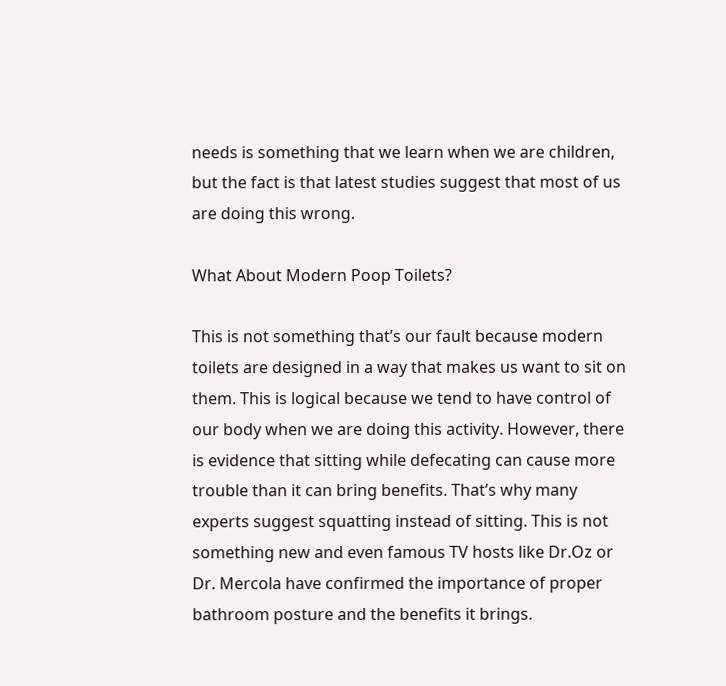needs is something that we learn when we are children, but the fact is that latest studies suggest that most of us are doing this wrong.

What About Modern Poop Toilets?

This is not something that’s our fault because modern toilets are designed in a way that makes us want to sit on them. This is logical because we tend to have control of our body when we are doing this activity. However, there is evidence that sitting while defecating can cause more trouble than it can bring benefits. That’s why many experts suggest squatting instead of sitting. This is not something new and even famous TV hosts like Dr.Oz or Dr. Mercola have confirmed the importance of proper bathroom posture and the benefits it brings.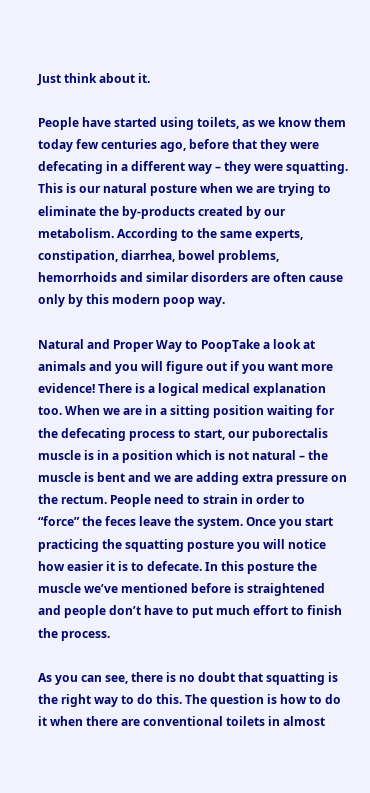Just think about it.

People have started using toilets, as we know them today few centuries ago, before that they were defecating in a different way – they were squatting. This is our natural posture when we are trying to eliminate the by-products created by our metabolism. According to the same experts, constipation, diarrhea, bowel problems, hemorrhoids and similar disorders are often cause only by this modern poop way.

Natural and Proper Way to PoopTake a look at animals and you will figure out if you want more evidence! There is a logical medical explanation too. When we are in a sitting position waiting for the defecating process to start, our puborectalis muscle is in a position which is not natural – the muscle is bent and we are adding extra pressure on the rectum. People need to strain in order to “force” the feces leave the system. Once you start practicing the squatting posture you will notice how easier it is to defecate. In this posture the muscle we’ve mentioned before is straightened and people don’t have to put much effort to finish the process.

As you can see, there is no doubt that squatting is the right way to do this. The question is how to do it when there are conventional toilets in almost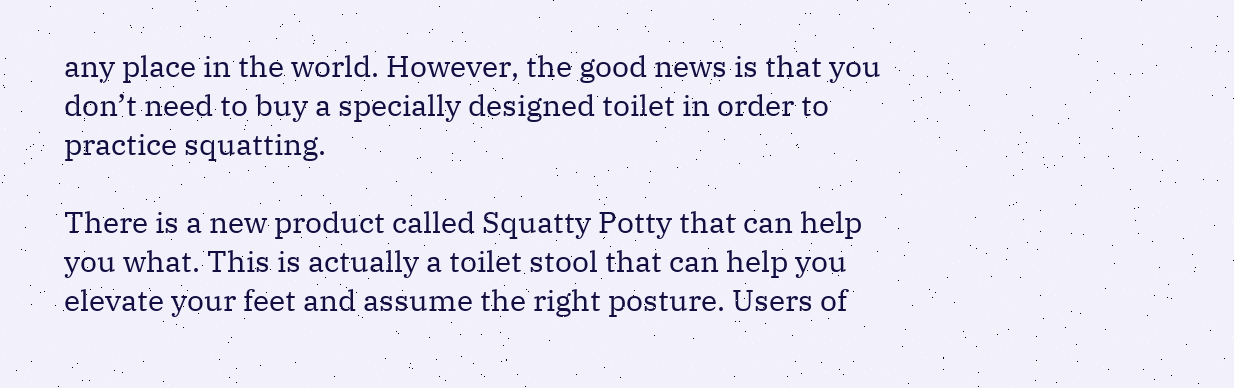any place in the world. However, the good news is that you don’t need to buy a specially designed toilet in order to practice squatting.

There is a new product called Squatty Potty that can help you what. This is actually a toilet stool that can help you elevate your feet and assume the right posture. Users of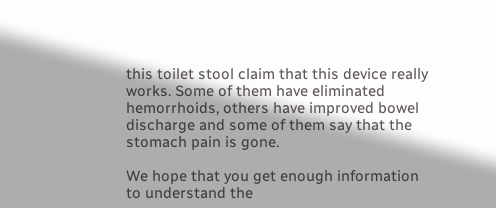this toilet stool claim that this device really works. Some of them have eliminated hemorrhoids, others have improved bowel discharge and some of them say that the stomach pain is gone.

We hope that you get enough information to understand the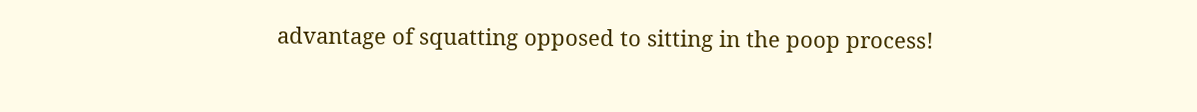advantage of squatting opposed to sitting in the poop process!